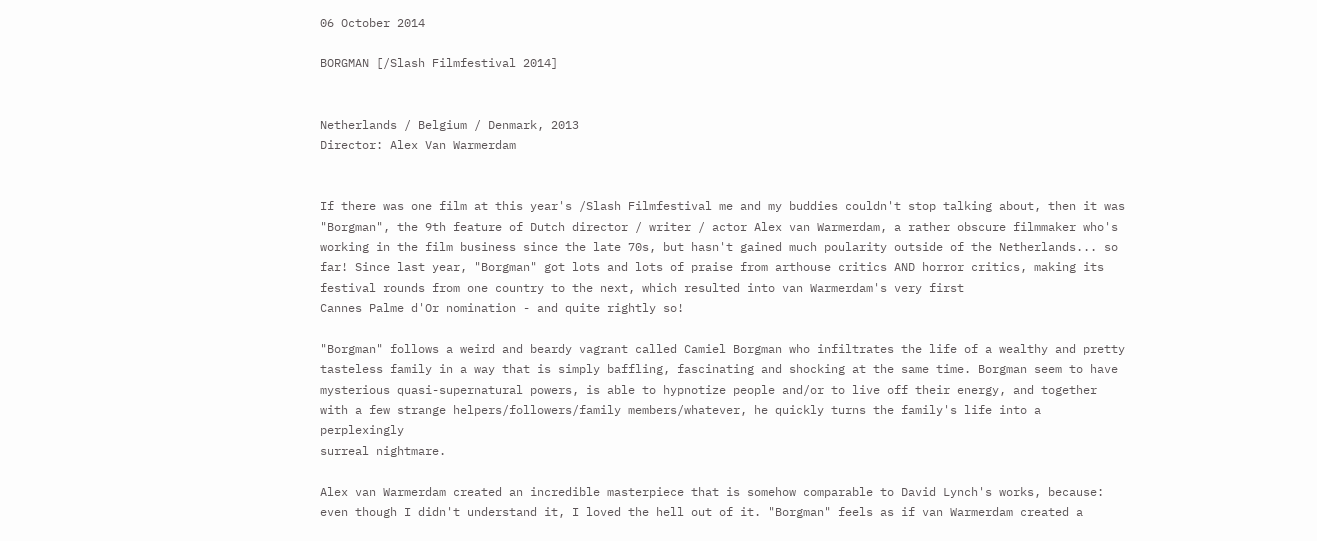06 October 2014

BORGMAN [/Slash Filmfestival 2014]


Netherlands / Belgium / Denmark, 2013
Director: Alex Van Warmerdam


If there was one film at this year's /Slash Filmfestival me and my buddies couldn't stop talking about, then it was "Borgman", the 9th feature of Dutch director / writer / actor Alex van Warmerdam, a rather obscure filmmaker who's working in the film business since the late 70s, but hasn't gained much poularity outside of the Netherlands... so far! Since last year, "Borgman" got lots and lots of praise from arthouse critics AND horror critics, making its festival rounds from one country to the next, which resulted into van Warmerdam's very first
Cannes Palme d'Or nomination - and quite rightly so!

"Borgman" follows a weird and beardy vagrant called Camiel Borgman who infiltrates the life of a wealthy and pretty tasteless family in a way that is simply baffling, fascinating and shocking at the same time. Borgman seem to have mysterious quasi-supernatural powers, is able to hypnotize people and/or to live off their energy, and together with a few strange helpers/followers/family members/whatever, he quickly turns the family's life into a perplexingly
surreal nightmare.

Alex van Warmerdam created an incredible masterpiece that is somehow comparable to David Lynch's works, because: even though I didn't understand it, I loved the hell out of it. "Borgman" feels as if van Warmerdam created a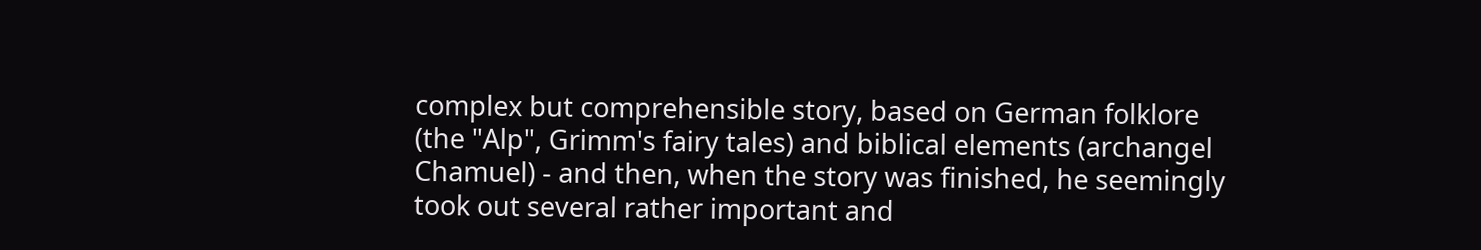complex but comprehensible story, based on German folklore (the "Alp", Grimm's fairy tales) and biblical elements (archangel Chamuel) - and then, when the story was finished, he seemingly took out several rather important and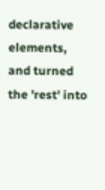declarative elements, and turned the 'rest' into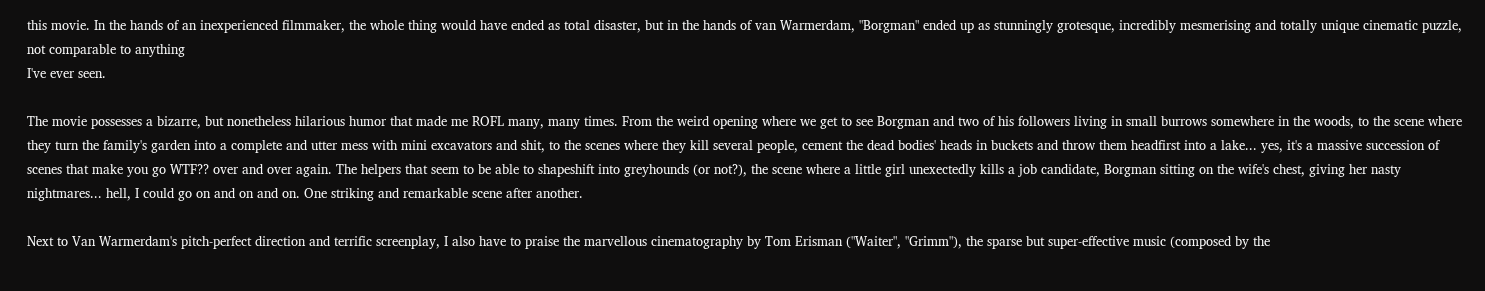this movie. In the hands of an inexperienced filmmaker, the whole thing would have ended as total disaster, but in the hands of van Warmerdam, "Borgman" ended up as stunningly grotesque, incredibly mesmerising and totally unique cinematic puzzle, not comparable to anything
I've ever seen.

The movie possesses a bizarre, but nonetheless hilarious humor that made me ROFL many, many times. From the weird opening where we get to see Borgman and two of his followers living in small burrows somewhere in the woods, to the scene where they turn the family's garden into a complete and utter mess with mini excavators and shit, to the scenes where they kill several people, cement the dead bodies' heads in buckets and throw them headfirst into a lake... yes, it's a massive succession of scenes that make you go WTF?? over and over again. The helpers that seem to be able to shapeshift into greyhounds (or not?), the scene where a little girl unexectedly kills a job candidate, Borgman sitting on the wife's chest, giving her nasty nightmares... hell, I could go on and on and on. One striking and remarkable scene after another.

Next to Van Warmerdam's pitch-perfect direction and terrific screenplay, I also have to praise the marvellous cinematography by Tom Erisman ("Waiter", "Grimm"), the sparse but super-effective music (composed by the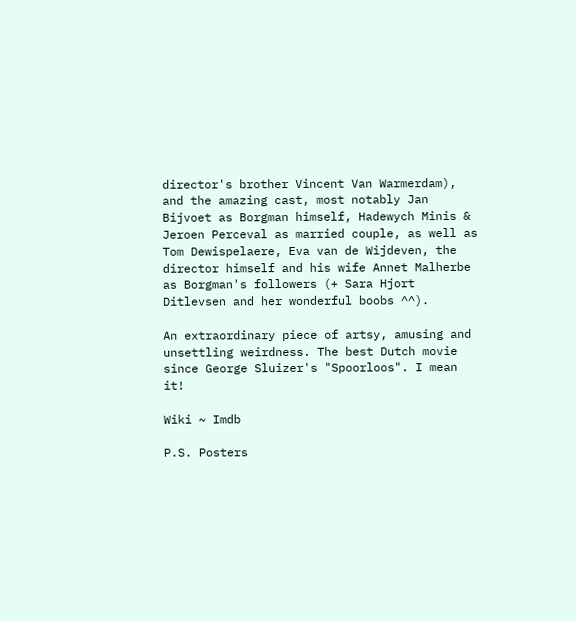director's brother Vincent Van Warmerdam), and the amazing cast, most notably Jan Bijvoet as Borgman himself, Hadewych Minis & Jeroen Perceval as married couple, as well as Tom Dewispelaere, Eva van de Wijdeven, the director himself and his wife Annet Malherbe as Borgman's followers (+ Sara Hjort Ditlevsen and her wonderful boobs ^^).

An extraordinary piece of artsy, amusing and unsettling weirdness. The best Dutch movie since George Sluizer's "Spoorloos". I mean it!

Wiki ~ Imdb

P.S. Posters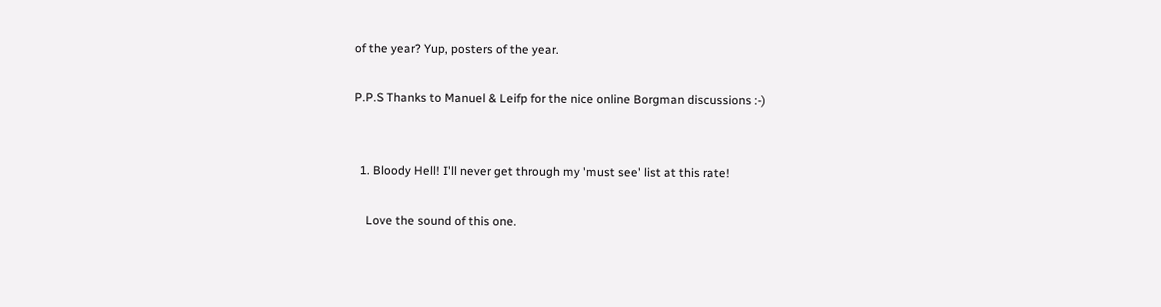of the year? Yup, posters of the year.

P.P.S Thanks to Manuel & Leifp for the nice online Borgman discussions :-)


  1. Bloody Hell! I'll never get through my 'must see' list at this rate!

    Love the sound of this one.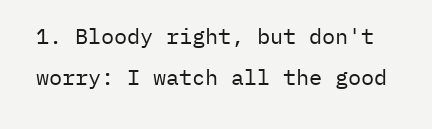1. Bloody right, but don't worry: I watch all the good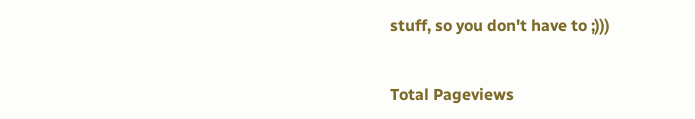stuff, so you don't have to ;)))


Total Pageviews